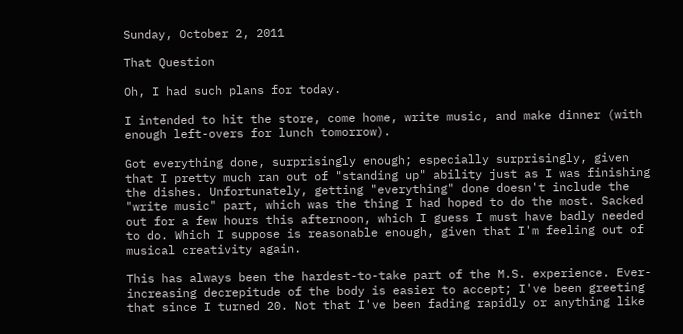Sunday, October 2, 2011

That Question

Oh, I had such plans for today.

I intended to hit the store, come home, write music, and make dinner (with enough left-overs for lunch tomorrow).

Got everything done, surprisingly enough; especially surprisingly, given that I pretty much ran out of "standing up" ability just as I was finishing the dishes. Unfortunately, getting "everything" done doesn't include the "write music" part, which was the thing I had hoped to do the most. Sacked out for a few hours this afternoon, which I guess I must have badly needed to do. Which I suppose is reasonable enough, given that I'm feeling out of musical creativity again.

This has always been the hardest-to-take part of the M.S. experience. Ever-increasing decrepitude of the body is easier to accept; I've been greeting that since I turned 20. Not that I've been fading rapidly or anything like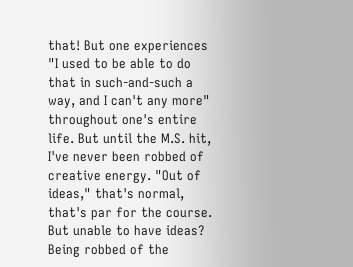that! But one experiences "I used to be able to do that in such-and-such a way, and I can't any more" throughout one's entire life. But until the M.S. hit, I've never been robbed of creative energy. "Out of ideas," that's normal, that's par for the course. But unable to have ideas? Being robbed of the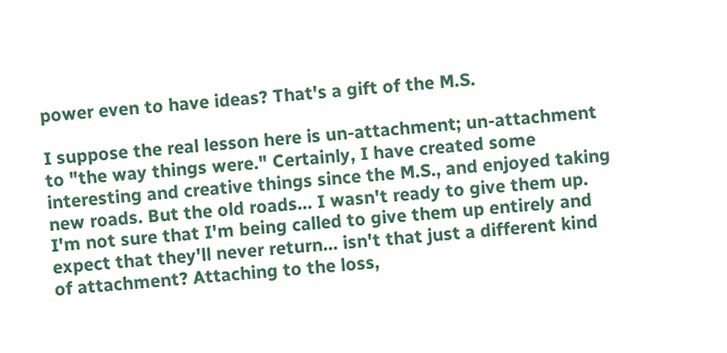power even to have ideas? That's a gift of the M.S.

I suppose the real lesson here is un-attachment; un-attachment to "the way things were." Certainly, I have created some interesting and creative things since the M.S., and enjoyed taking new roads. But the old roads... I wasn't ready to give them up. I'm not sure that I'm being called to give them up entirely and expect that they'll never return... isn't that just a different kind of attachment? Attaching to the loss,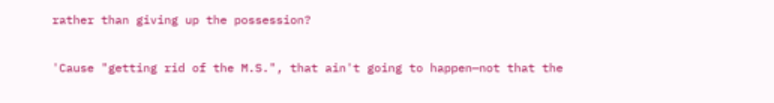rather than giving up the possession?

'Cause "getting rid of the M.S.", that ain't going to happen—not that the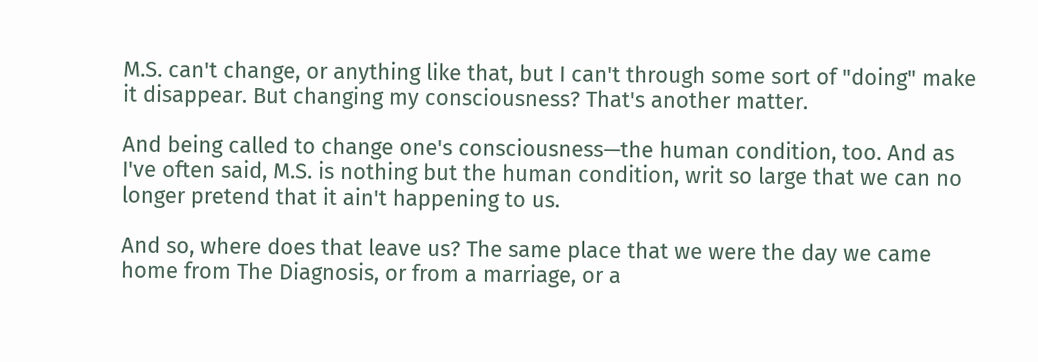M.S. can't change, or anything like that, but I can't through some sort of "doing" make it disappear. But changing my consciousness? That's another matter.

And being called to change one's consciousness—the human condition, too. And as I've often said, M.S. is nothing but the human condition, writ so large that we can no longer pretend that it ain't happening to us.

And so, where does that leave us? The same place that we were the day we came home from The Diagnosis, or from a marriage, or a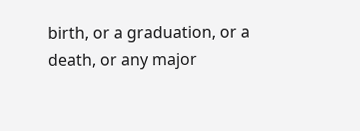birth, or a graduation, or a death, or any major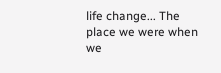life change... The place we were when we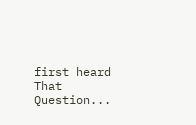first heard That Question...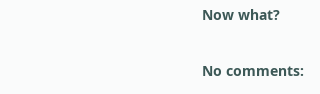Now what?

No comments: